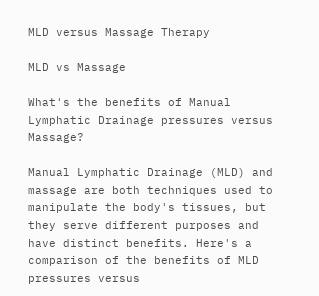MLD versus Massage Therapy

MLD vs Massage

What's the benefits of Manual Lymphatic Drainage pressures versus Massage?

Manual Lymphatic Drainage (MLD) and massage are both techniques used to manipulate the body's tissues, but they serve different purposes and have distinct benefits. Here's a comparison of the benefits of MLD pressures versus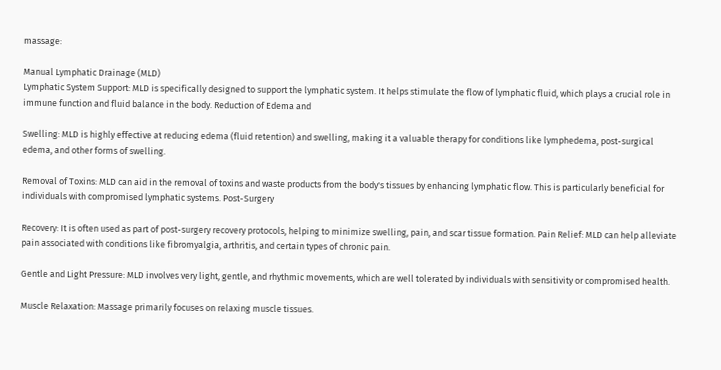massage:

Manual Lymphatic Drainage (MLD)
Lymphatic System Support: MLD is specifically designed to support the lymphatic system. It helps stimulate the flow of lymphatic fluid, which plays a crucial role in immune function and fluid balance in the body. Reduction of Edema and

Swelling: MLD is highly effective at reducing edema (fluid retention) and swelling, making it a valuable therapy for conditions like lymphedema, post-surgical edema, and other forms of swelling.

Removal of Toxins: MLD can aid in the removal of toxins and waste products from the body's tissues by enhancing lymphatic flow. This is particularly beneficial for individuals with compromised lymphatic systems. Post-Surgery

Recovery: It is often used as part of post-surgery recovery protocols, helping to minimize swelling, pain, and scar tissue formation. Pain Relief: MLD can help alleviate pain associated with conditions like fibromyalgia, arthritis, and certain types of chronic pain.

Gentle and Light Pressure: MLD involves very light, gentle, and rhythmic movements, which are well tolerated by individuals with sensitivity or compromised health.

Muscle Relaxation: Massage primarily focuses on relaxing muscle tissues.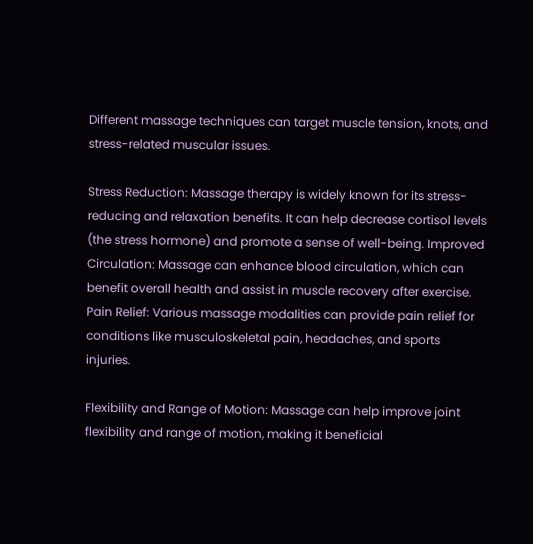Different massage techniques can target muscle tension, knots, and stress-related muscular issues.

Stress Reduction: Massage therapy is widely known for its stress-reducing and relaxation benefits. It can help decrease cortisol levels (the stress hormone) and promote a sense of well-being. Improved Circulation: Massage can enhance blood circulation, which can benefit overall health and assist in muscle recovery after exercise. Pain Relief: Various massage modalities can provide pain relief for conditions like musculoskeletal pain, headaches, and sports injuries.

Flexibility and Range of Motion: Massage can help improve joint flexibility and range of motion, making it beneficial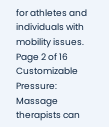for athletes and individuals with mobility issues. Page 2 of 16 Customizable Pressure: Massage therapists can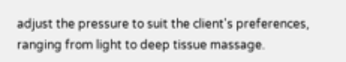adjust the pressure to suit the client's preferences, ranging from light to deep tissue massage.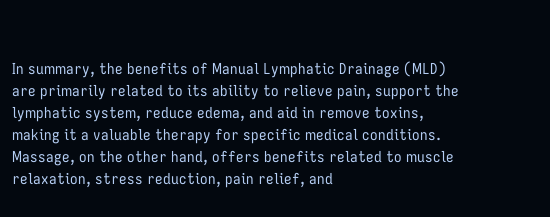In summary, the benefits of Manual Lymphatic Drainage (MLD) are primarily related to its ability to relieve pain, support the lymphatic system, reduce edema, and aid in remove toxins, making it a valuable therapy for specific medical conditions. Massage, on the other hand, offers benefits related to muscle relaxation, stress reduction, pain relief, and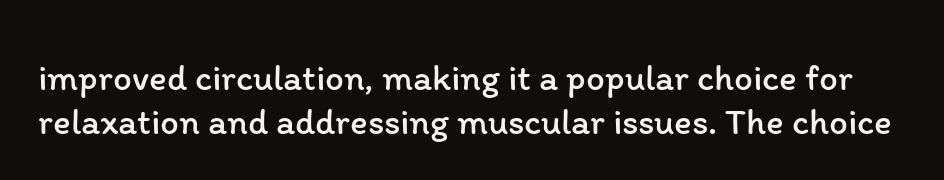improved circulation, making it a popular choice for relaxation and addressing muscular issues. The choice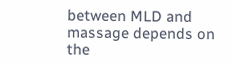between MLD and massage depends on the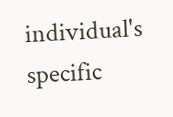individual's specific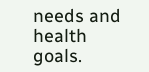needs and health goals.